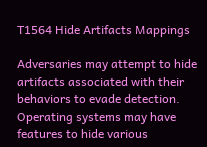T1564 Hide Artifacts Mappings

Adversaries may attempt to hide artifacts associated with their behaviors to evade detection. Operating systems may have features to hide various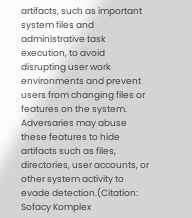artifacts, such as important system files and administrative task execution, to avoid disrupting user work environments and prevent users from changing files or features on the system. Adversaries may abuse these features to hide artifacts such as files, directories, user accounts, or other system activity to evade detection.(Citation: Sofacy Komplex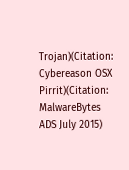Trojan)(Citation: Cybereason OSX Pirrit)(Citation: MalwareBytes ADS July 2015)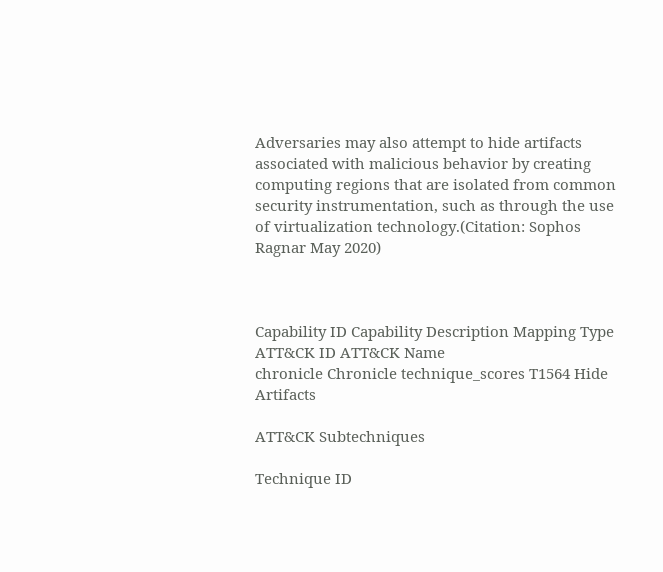Adversaries may also attempt to hide artifacts associated with malicious behavior by creating computing regions that are isolated from common security instrumentation, such as through the use of virtualization technology.(Citation: Sophos Ragnar May 2020)



Capability ID Capability Description Mapping Type ATT&CK ID ATT&CK Name
chronicle Chronicle technique_scores T1564 Hide Artifacts

ATT&CK Subtechniques

Technique ID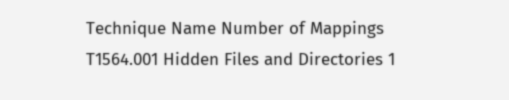Technique Name Number of Mappings
T1564.001 Hidden Files and Directories 1